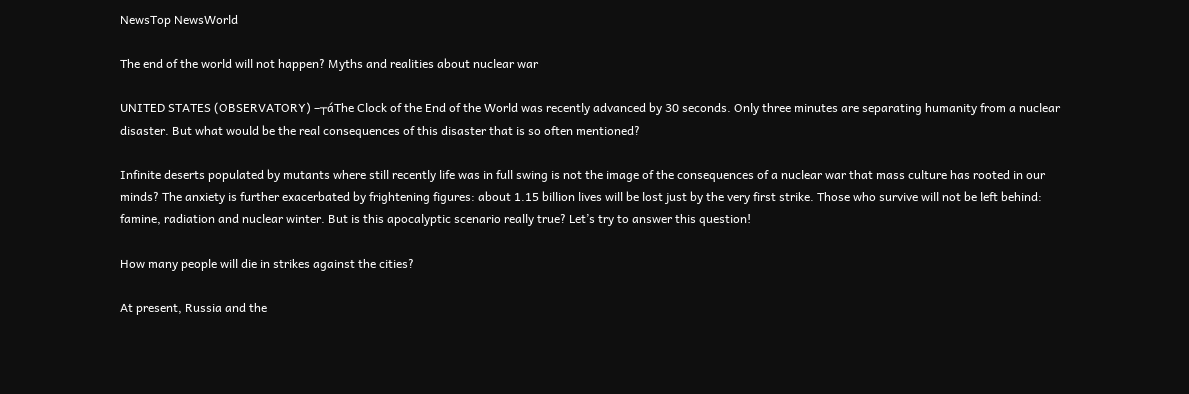NewsTop NewsWorld

The end of the world will not happen? Myths and realities about nuclear war

UNITED STATES (OBSERVATORY) –┬áThe Clock of the End of the World was recently advanced by 30 seconds. Only three minutes are separating humanity from a nuclear disaster. But what would be the real consequences of this disaster that is so often mentioned?

Infinite deserts populated by mutants where still recently life was in full swing is not the image of the consequences of a nuclear war that mass culture has rooted in our minds? The anxiety is further exacerbated by frightening figures: about 1.15 billion lives will be lost just by the very first strike. Those who survive will not be left behind: famine, radiation and nuclear winter. But is this apocalyptic scenario really true? Let’s try to answer this question!

How many people will die in strikes against the cities?

At present, Russia and the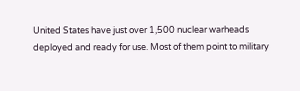United States have just over 1,500 nuclear warheads deployed and ready for use. Most of them point to military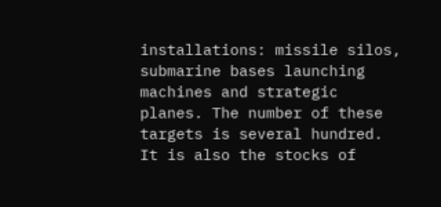installations: missile silos, submarine bases launching machines and strategic planes. The number of these targets is several hundred. It is also the stocks of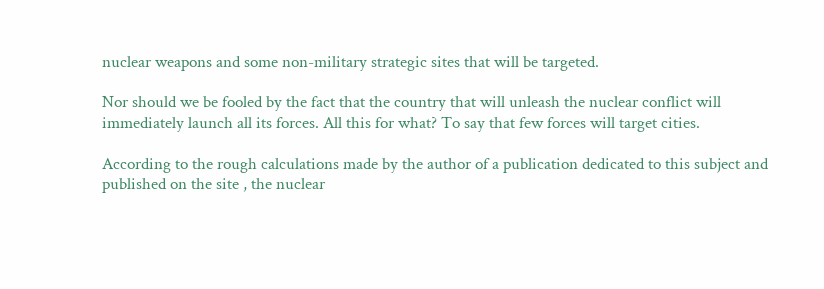nuclear weapons and some non-military strategic sites that will be targeted.

Nor should we be fooled by the fact that the country that will unleash the nuclear conflict will immediately launch all its forces. All this for what? To say that few forces will target cities.

According to the rough calculations made by the author of a publication dedicated to this subject and published on the site , the nuclear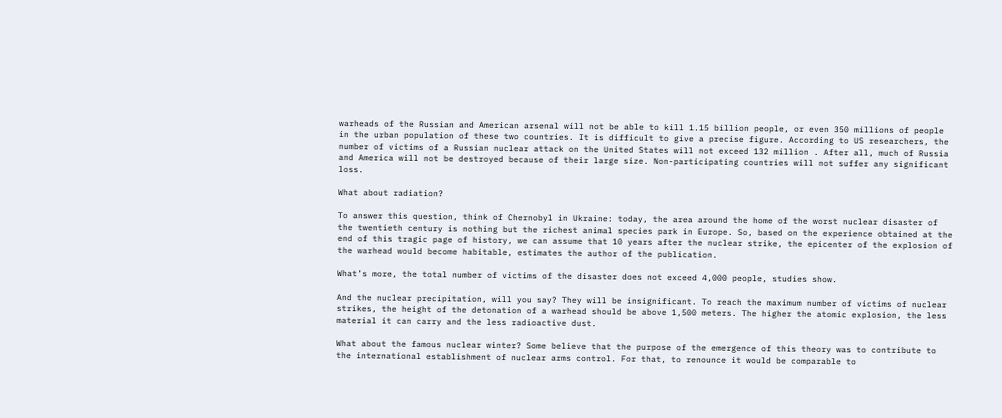warheads of the Russian and American arsenal will not be able to kill 1.15 billion people, or even 350 millions of people in the urban population of these two countries. It is difficult to give a precise figure. According to US researchers, the number of victims of a Russian nuclear attack on the United States will not exceed 132 million . After all, much of Russia and America will not be destroyed because of their large size. Non-participating countries will not suffer any significant loss.

What about radiation?

To answer this question, think of Chernobyl in Ukraine: today, the area around the home of the worst nuclear disaster of the twentieth century is nothing but the richest animal species park in Europe. So, based on the experience obtained at the end of this tragic page of history, we can assume that 10 years after the nuclear strike, the epicenter of the explosion of the warhead would become habitable, estimates the author of the publication.

What’s more, the total number of victims of the disaster does not exceed 4,000 people, studies show.

And the nuclear precipitation, will you say? They will be insignificant. To reach the maximum number of victims of nuclear strikes, the height of the detonation of a warhead should be above 1,500 meters. The higher the atomic explosion, the less material it can carry and the less radioactive dust.

What about the famous nuclear winter? Some believe that the purpose of the emergence of this theory was to contribute to the international establishment of nuclear arms control. For that, to renounce it would be comparable to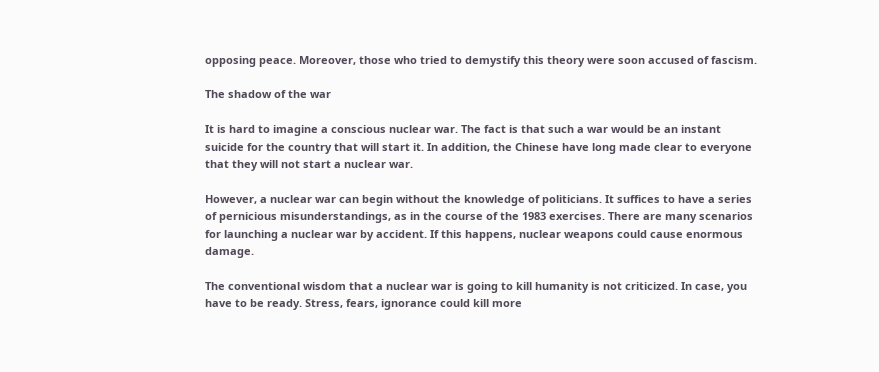opposing peace. Moreover, those who tried to demystify this theory were soon accused of fascism.

The shadow of the war

It is hard to imagine a conscious nuclear war. The fact is that such a war would be an instant suicide for the country that will start it. In addition, the Chinese have long made clear to everyone that they will not start a nuclear war.

However, a nuclear war can begin without the knowledge of politicians. It suffices to have a series of pernicious misunderstandings, as in the course of the 1983 exercises. There are many scenarios for launching a nuclear war by accident. If this happens, nuclear weapons could cause enormous damage.

The conventional wisdom that a nuclear war is going to kill humanity is not criticized. In case, you have to be ready. Stress, fears, ignorance could kill more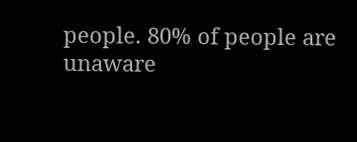people. 80% of people are unaware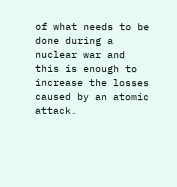of what needs to be done during a nuclear war and this is enough to increase the losses caused by an atomic attack.